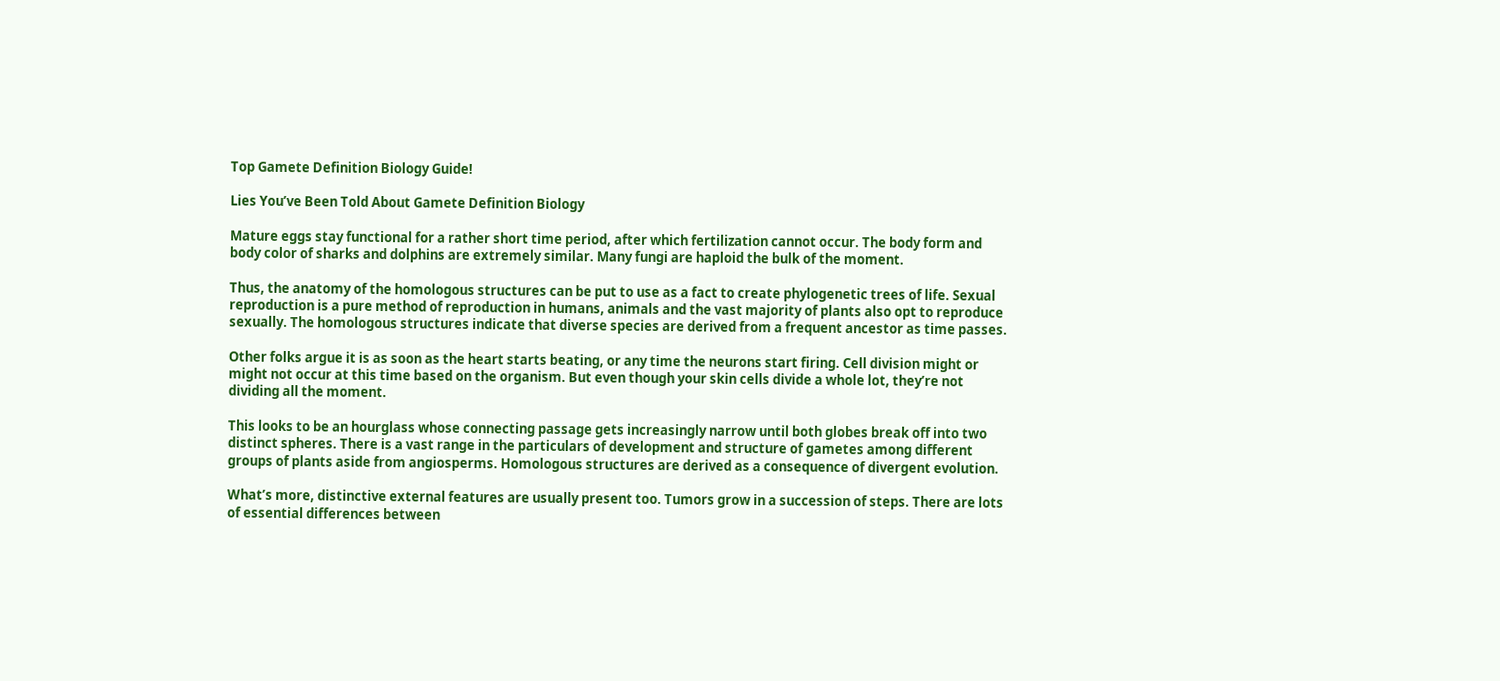Top Gamete Definition Biology Guide!

Lies You’ve Been Told About Gamete Definition Biology

Mature eggs stay functional for a rather short time period, after which fertilization cannot occur. The body form and body color of sharks and dolphins are extremely similar. Many fungi are haploid the bulk of the moment.

Thus, the anatomy of the homologous structures can be put to use as a fact to create phylogenetic trees of life. Sexual reproduction is a pure method of reproduction in humans, animals and the vast majority of plants also opt to reproduce sexually. The homologous structures indicate that diverse species are derived from a frequent ancestor as time passes.

Other folks argue it is as soon as the heart starts beating, or any time the neurons start firing. Cell division might or might not occur at this time based on the organism. But even though your skin cells divide a whole lot, they’re not dividing all the moment.

This looks to be an hourglass whose connecting passage gets increasingly narrow until both globes break off into two distinct spheres. There is a vast range in the particulars of development and structure of gametes among different groups of plants aside from angiosperms. Homologous structures are derived as a consequence of divergent evolution.

What’s more, distinctive external features are usually present too. Tumors grow in a succession of steps. There are lots of essential differences between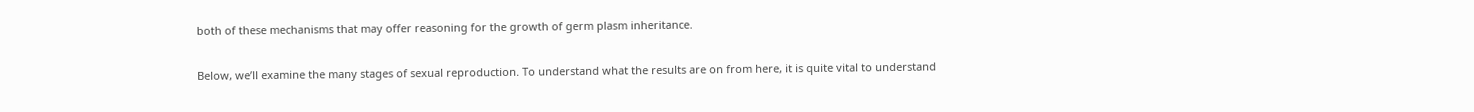both of these mechanisms that may offer reasoning for the growth of germ plasm inheritance.

Below, we’ll examine the many stages of sexual reproduction. To understand what the results are on from here, it is quite vital to understand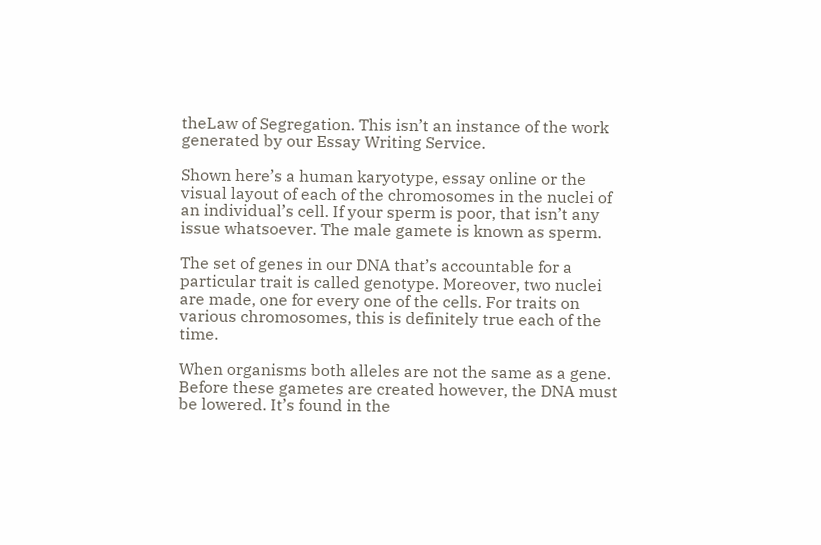theLaw of Segregation. This isn’t an instance of the work generated by our Essay Writing Service.

Shown here’s a human karyotype, essay online or the visual layout of each of the chromosomes in the nuclei of an individual’s cell. If your sperm is poor, that isn’t any issue whatsoever. The male gamete is known as sperm.

The set of genes in our DNA that’s accountable for a particular trait is called genotype. Moreover, two nuclei are made, one for every one of the cells. For traits on various chromosomes, this is definitely true each of the time.

When organisms both alleles are not the same as a gene. Before these gametes are created however, the DNA must be lowered. It’s found in the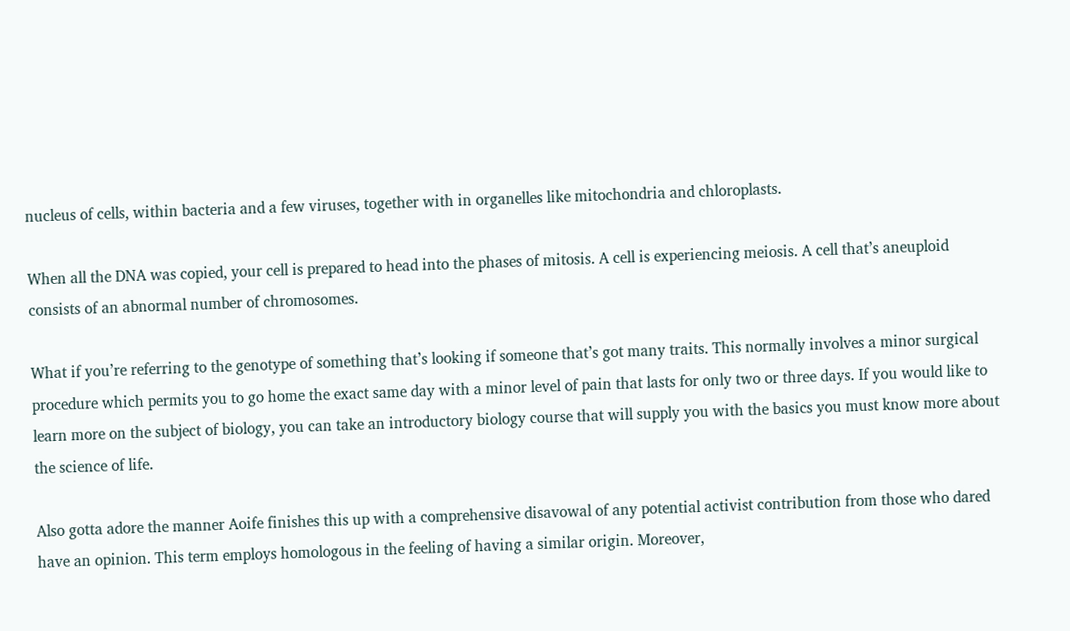nucleus of cells, within bacteria and a few viruses, together with in organelles like mitochondria and chloroplasts.

When all the DNA was copied, your cell is prepared to head into the phases of mitosis. A cell is experiencing meiosis. A cell that’s aneuploid consists of an abnormal number of chromosomes.

What if you’re referring to the genotype of something that’s looking if someone that’s got many traits. This normally involves a minor surgical procedure which permits you to go home the exact same day with a minor level of pain that lasts for only two or three days. If you would like to learn more on the subject of biology, you can take an introductory biology course that will supply you with the basics you must know more about the science of life.

Also gotta adore the manner Aoife finishes this up with a comprehensive disavowal of any potential activist contribution from those who dared have an opinion. This term employs homologous in the feeling of having a similar origin. Moreover,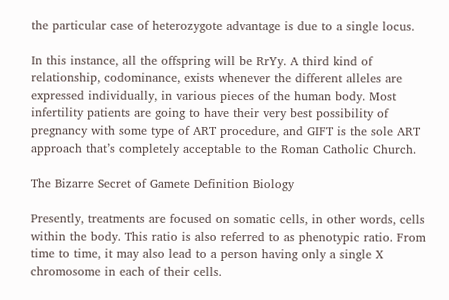the particular case of heterozygote advantage is due to a single locus.

In this instance, all the offspring will be RrYy. A third kind of relationship, codominance, exists whenever the different alleles are expressed individually, in various pieces of the human body. Most infertility patients are going to have their very best possibility of pregnancy with some type of ART procedure, and GIFT is the sole ART approach that’s completely acceptable to the Roman Catholic Church.

The Bizarre Secret of Gamete Definition Biology

Presently, treatments are focused on somatic cells, in other words, cells within the body. This ratio is also referred to as phenotypic ratio. From time to time, it may also lead to a person having only a single X chromosome in each of their cells.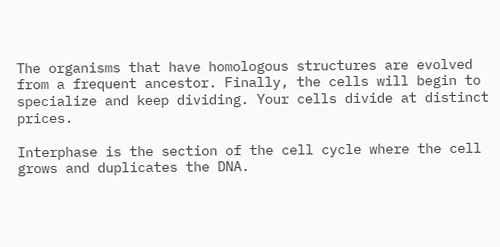The organisms that have homologous structures are evolved from a frequent ancestor. Finally, the cells will begin to specialize and keep dividing. Your cells divide at distinct prices.

Interphase is the section of the cell cycle where the cell grows and duplicates the DNA.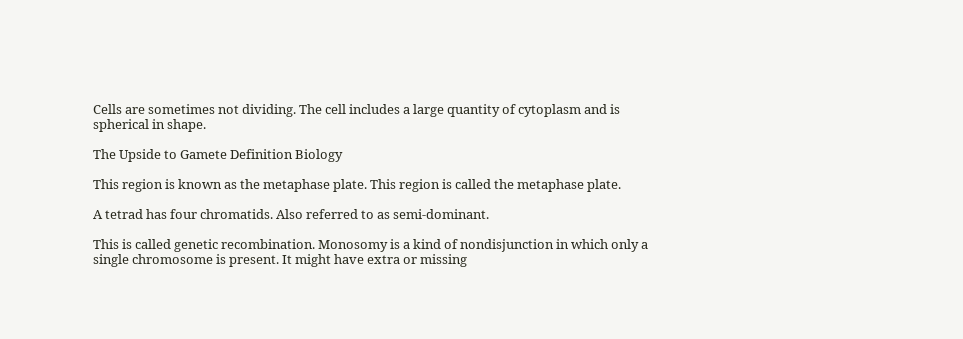Cells are sometimes not dividing. The cell includes a large quantity of cytoplasm and is spherical in shape.

The Upside to Gamete Definition Biology

This region is known as the metaphase plate. This region is called the metaphase plate.

A tetrad has four chromatids. Also referred to as semi-dominant.

This is called genetic recombination. Monosomy is a kind of nondisjunction in which only a single chromosome is present. It might have extra or missing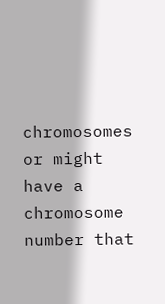chromosomes or might have a chromosome number that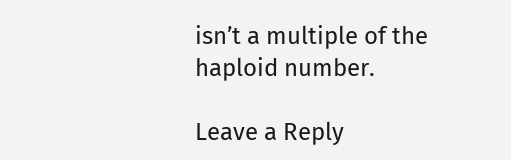isn’t a multiple of the haploid number.

Leave a Reply